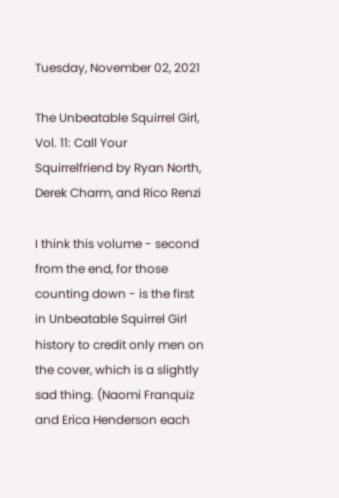Tuesday, November 02, 2021

The Unbeatable Squirrel Girl, Vol. 11: Call Your Squirrelfriend by Ryan North, Derek Charm, and Rico Renzi

I think this volume - second from the end, for those counting down - is the first in Unbeatable Squirrel Girl history to credit only men on the cover, which is a slightly sad thing. (Naomi Franquiz and Erica Henderson each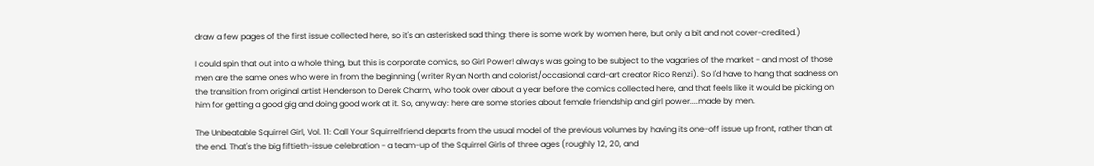draw a few pages of the first issue collected here, so it's an asterisked sad thing: there is some work by women here, but only a bit and not cover-credited.)

I could spin that out into a whole thing, but this is corporate comics, so Girl Power! always was going to be subject to the vagaries of the market - and most of those men are the same ones who were in from the beginning (writer Ryan North and colorist/occasional card-art creator Rico Renzi). So I'd have to hang that sadness on the transition from original artist Henderson to Derek Charm, who took over about a year before the comics collected here, and that feels like it would be picking on him for getting a good gig and doing good work at it. So, anyway: here are some stories about female friendship and girl power....made by men.

The Unbeatable Squirrel Girl, Vol. 11: Call Your Squirrelfriend departs from the usual model of the previous volumes by having its one-off issue up front, rather than at the end. That's the big fiftieth-issue celebration - a team-up of the Squirrel Girls of three ages (roughly 12, 20, and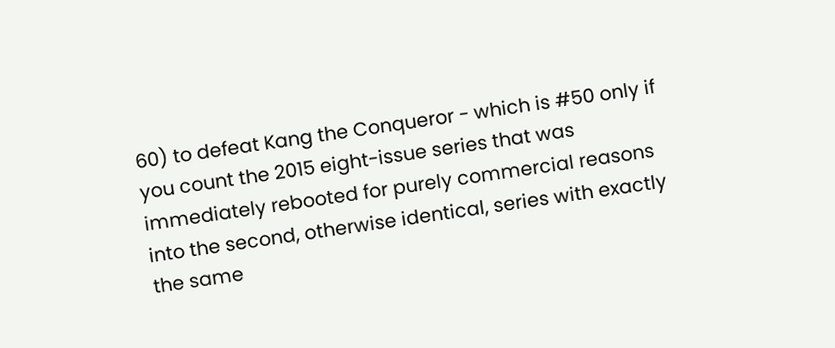60) to defeat Kang the Conqueror - which is #50 only if you count the 2015 eight-issue series that was immediately rebooted for purely commercial reasons into the second, otherwise identical, series with exactly the same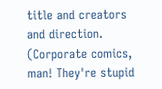title and creators and direction. (Corporate comics, man! They're stupid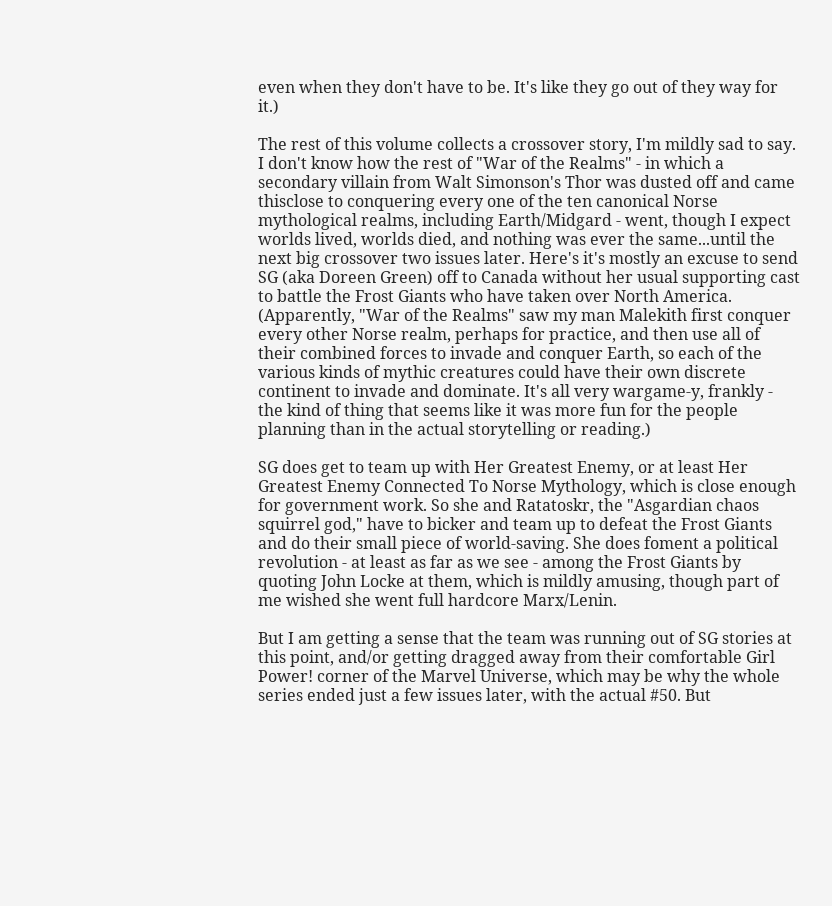even when they don't have to be. It's like they go out of they way for it.)

The rest of this volume collects a crossover story, I'm mildly sad to say. I don't know how the rest of "War of the Realms" - in which a secondary villain from Walt Simonson's Thor was dusted off and came thisclose to conquering every one of the ten canonical Norse mythological realms, including Earth/Midgard - went, though I expect worlds lived, worlds died, and nothing was ever the same...until the next big crossover two issues later. Here's it's mostly an excuse to send SG (aka Doreen Green) off to Canada without her usual supporting cast to battle the Frost Giants who have taken over North America. (Apparently, "War of the Realms" saw my man Malekith first conquer every other Norse realm, perhaps for practice, and then use all of their combined forces to invade and conquer Earth, so each of the various kinds of mythic creatures could have their own discrete continent to invade and dominate. It's all very wargame-y, frankly - the kind of thing that seems like it was more fun for the people planning than in the actual storytelling or reading.)

SG does get to team up with Her Greatest Enemy, or at least Her Greatest Enemy Connected To Norse Mythology, which is close enough for government work. So she and Ratatoskr, the "Asgardian chaos squirrel god," have to bicker and team up to defeat the Frost Giants and do their small piece of world-saving. She does foment a political revolution - at least as far as we see - among the Frost Giants by quoting John Locke at them, which is mildly amusing, though part of me wished she went full hardcore Marx/Lenin.

But I am getting a sense that the team was running out of SG stories at this point, and/or getting dragged away from their comfortable Girl Power! corner of the Marvel Universe, which may be why the whole series ended just a few issues later, with the actual #50. But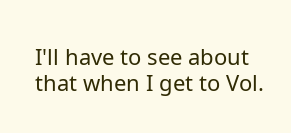I'll have to see about that when I get to Vol.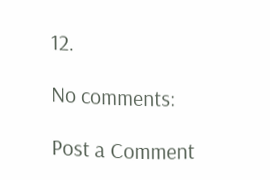12.

No comments:

Post a Comment